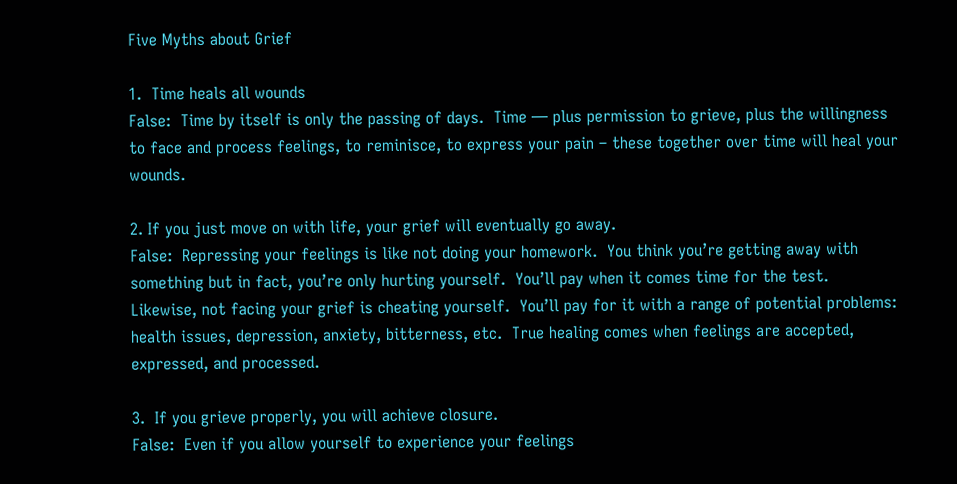Five Myths about Grief

1.  Time heals all wounds
False:  Time by itself is only the passing of days.  Time — plus permission to grieve, plus the willingness to face and process feelings, to reminisce, to express your pain – these together over time will heal your wounds.

2. If you just move on with life, your grief will eventually go away.
False:  Repressing your feelings is like not doing your homework.  You think you’re getting away with something but in fact, you’re only hurting yourself.  You’ll pay when it comes time for the test.  Likewise, not facing your grief is cheating yourself.  You’ll pay for it with a range of potential problems:  health issues, depression, anxiety, bitterness, etc.  True healing comes when feelings are accepted, expressed, and processed.

3.  If you grieve properly, you will achieve closure.
False:  Even if you allow yourself to experience your feelings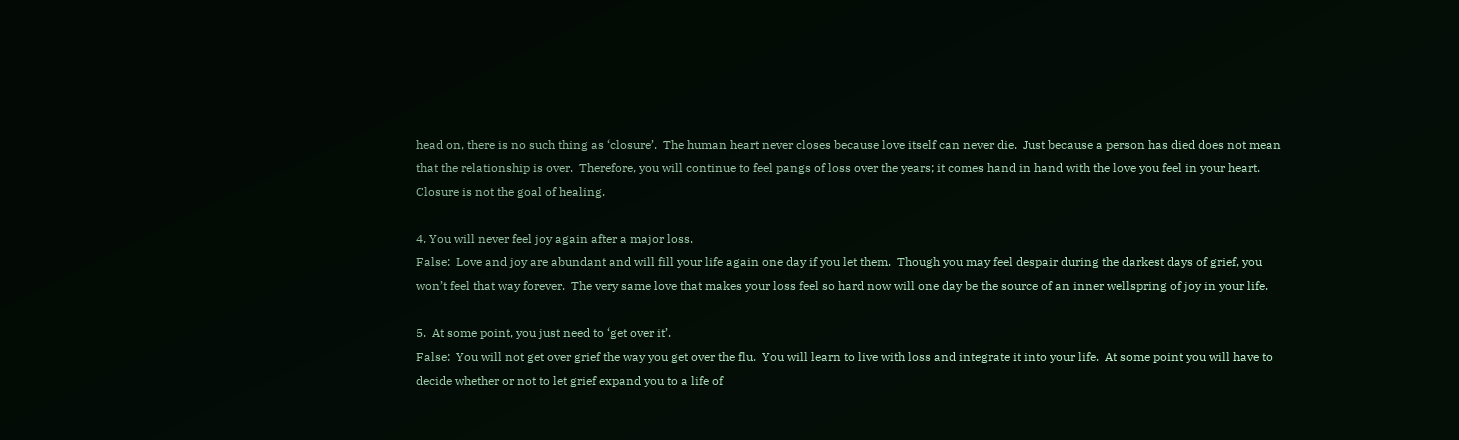head on, there is no such thing as ‘closure’.  The human heart never closes because love itself can never die.  Just because a person has died does not mean that the relationship is over.  Therefore, you will continue to feel pangs of loss over the years; it comes hand in hand with the love you feel in your heart.  Closure is not the goal of healing.

4. You will never feel joy again after a major loss.
False:  Love and joy are abundant and will fill your life again one day if you let them.  Though you may feel despair during the darkest days of grief, you won’t feel that way forever.  The very same love that makes your loss feel so hard now will one day be the source of an inner wellspring of joy in your life.

5.  At some point, you just need to ‘get over it’.
False:  You will not get over grief the way you get over the flu.  You will learn to live with loss and integrate it into your life.  At some point you will have to decide whether or not to let grief expand you to a life of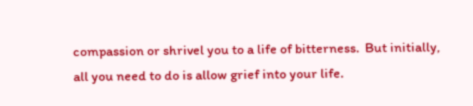compassion or shrivel you to a life of bitterness.  But initially, all you need to do is allow grief into your life.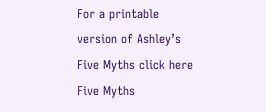For a printable version of Ashley’s Five Myths click here  Five Myths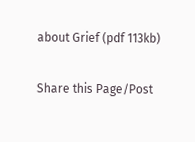about Grief (pdf 113kb)

Share this Page/Post